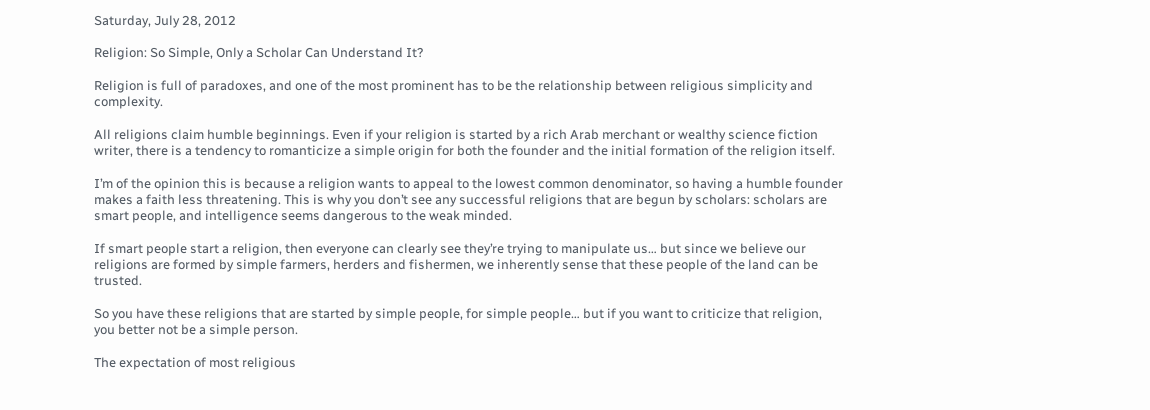Saturday, July 28, 2012

Religion: So Simple, Only a Scholar Can Understand It?

Religion is full of paradoxes, and one of the most prominent has to be the relationship between religious simplicity and complexity.

All religions claim humble beginnings. Even if your religion is started by a rich Arab merchant or wealthy science fiction writer, there is a tendency to romanticize a simple origin for both the founder and the initial formation of the religion itself.

I’m of the opinion this is because a religion wants to appeal to the lowest common denominator, so having a humble founder makes a faith less threatening. This is why you don’t see any successful religions that are begun by scholars: scholars are smart people, and intelligence seems dangerous to the weak minded.

If smart people start a religion, then everyone can clearly see they’re trying to manipulate us… but since we believe our religions are formed by simple farmers, herders and fishermen, we inherently sense that these people of the land can be trusted.

So you have these religions that are started by simple people, for simple people… but if you want to criticize that religion, you better not be a simple person.

The expectation of most religious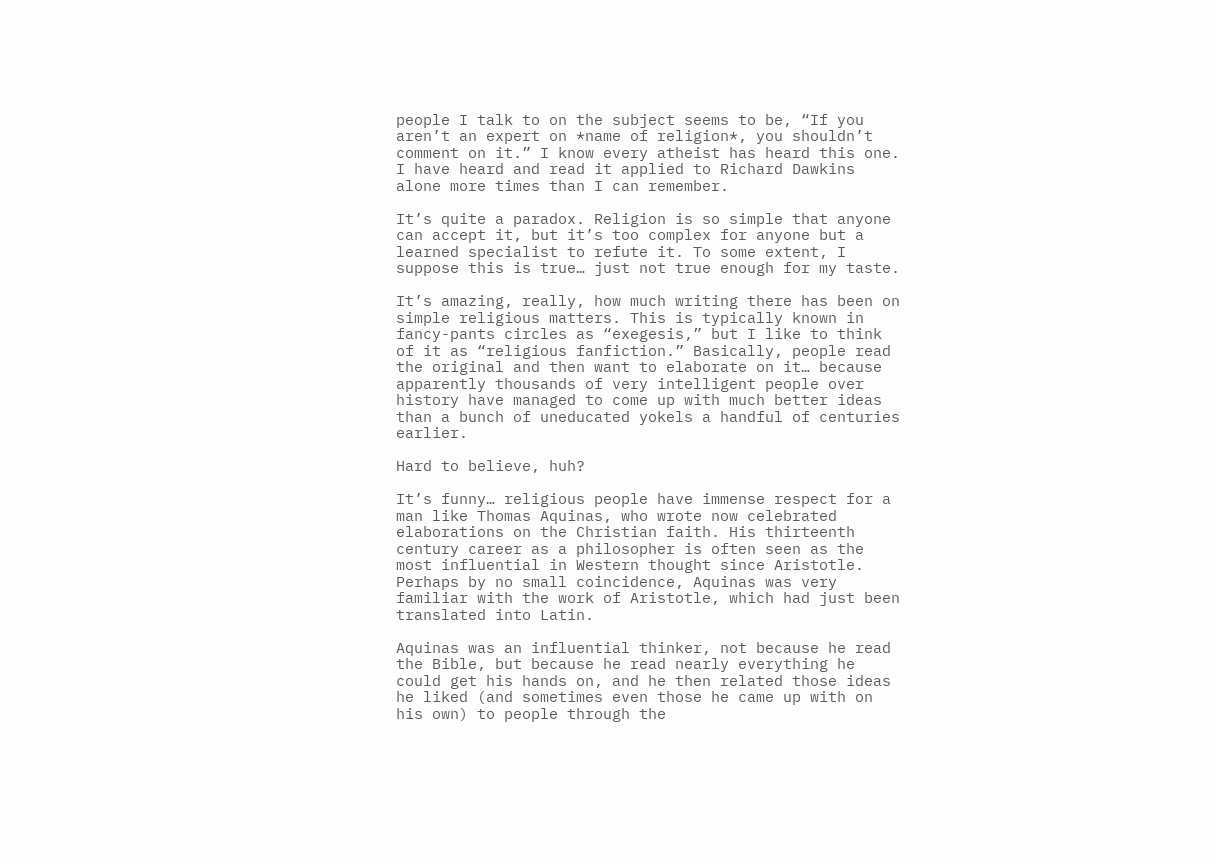people I talk to on the subject seems to be, “If you aren’t an expert on *name of religion*, you shouldn’t comment on it.” I know every atheist has heard this one. I have heard and read it applied to Richard Dawkins alone more times than I can remember.

It’s quite a paradox. Religion is so simple that anyone can accept it, but it’s too complex for anyone but a learned specialist to refute it. To some extent, I suppose this is true… just not true enough for my taste.

It’s amazing, really, how much writing there has been on simple religious matters. This is typically known in fancy-pants circles as “exegesis,” but I like to think of it as “religious fanfiction.” Basically, people read the original and then want to elaborate on it… because apparently thousands of very intelligent people over history have managed to come up with much better ideas than a bunch of uneducated yokels a handful of centuries earlier.

Hard to believe, huh?

It’s funny… religious people have immense respect for a man like Thomas Aquinas, who wrote now celebrated elaborations on the Christian faith. His thirteenth century career as a philosopher is often seen as the most influential in Western thought since Aristotle. Perhaps by no small coincidence, Aquinas was very familiar with the work of Aristotle, which had just been translated into Latin.

Aquinas was an influential thinker, not because he read the Bible, but because he read nearly everything he could get his hands on, and he then related those ideas he liked (and sometimes even those he came up with on his own) to people through the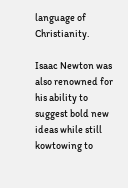language of Christianity.

Isaac Newton was also renowned for his ability to suggest bold new ideas while still kowtowing to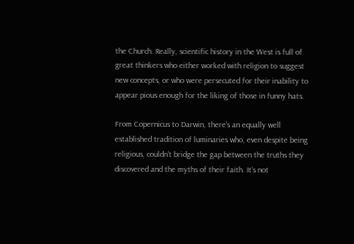the Church. Really, scientific history in the West is full of great thinkers who either worked with religion to suggest new concepts, or who were persecuted for their inability to appear pious enough for the liking of those in funny hats.

From Copernicus to Darwin, there’s an equally well established tradition of luminaries who, even despite being religious, couldn’t bridge the gap between the truths they discovered and the myths of their faith. It’s not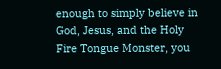enough to simply believe in God, Jesus, and the Holy Fire Tongue Monster, you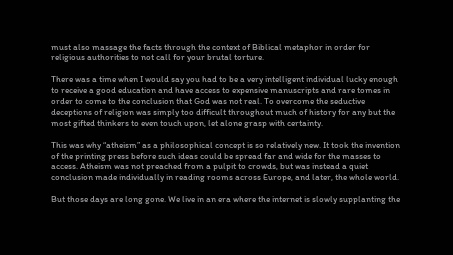must also massage the facts through the context of Biblical metaphor in order for religious authorities to not call for your brutal torture.

There was a time when I would say you had to be a very intelligent individual lucky enough to receive a good education and have access to expensive manuscripts and rare tomes in order to come to the conclusion that God was not real. To overcome the seductive deceptions of religion was simply too difficult throughout much of history for any but the most gifted thinkers to even touch upon, let alone grasp with certainty.

This was why “atheism” as a philosophical concept is so relatively new. It took the invention of the printing press before such ideas could be spread far and wide for the masses to access. Atheism was not preached from a pulpit to crowds, but was instead a quiet conclusion made individually in reading rooms across Europe, and later, the whole world.

But those days are long gone. We live in an era where the internet is slowly supplanting the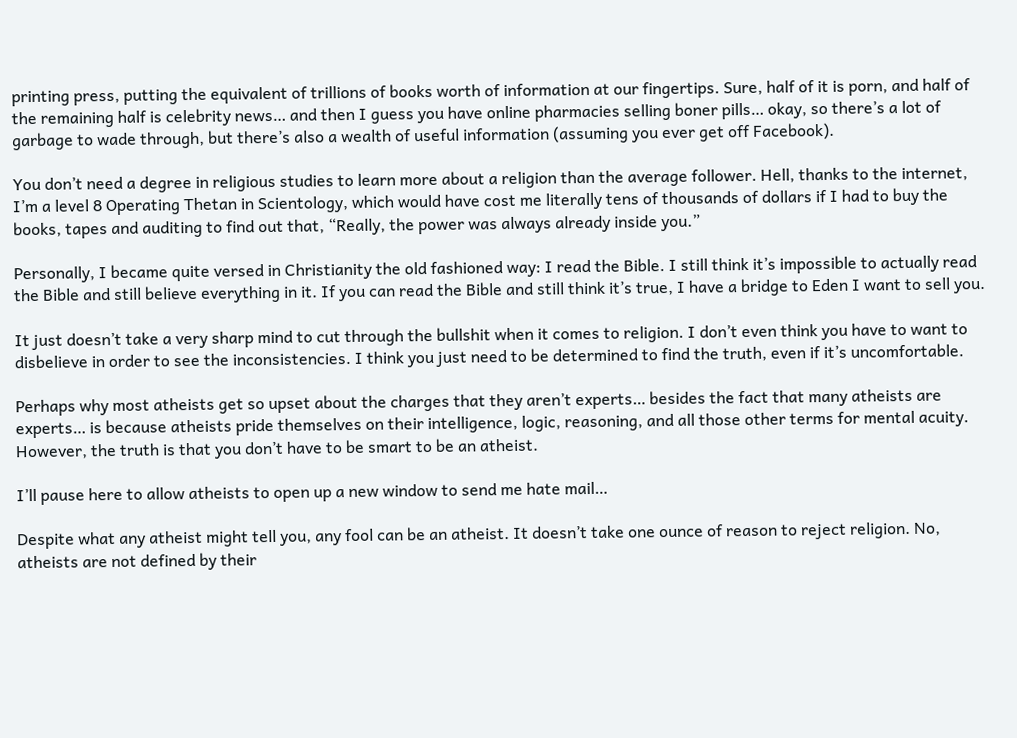printing press, putting the equivalent of trillions of books worth of information at our fingertips. Sure, half of it is porn, and half of the remaining half is celebrity news… and then I guess you have online pharmacies selling boner pills… okay, so there’s a lot of garbage to wade through, but there’s also a wealth of useful information (assuming you ever get off Facebook).

You don’t need a degree in religious studies to learn more about a religion than the average follower. Hell, thanks to the internet, I’m a level 8 Operating Thetan in Scientology, which would have cost me literally tens of thousands of dollars if I had to buy the books, tapes and auditing to find out that, “Really, the power was always already inside you.”

Personally, I became quite versed in Christianity the old fashioned way: I read the Bible. I still think it’s impossible to actually read the Bible and still believe everything in it. If you can read the Bible and still think it’s true, I have a bridge to Eden I want to sell you.

It just doesn’t take a very sharp mind to cut through the bullshit when it comes to religion. I don’t even think you have to want to disbelieve in order to see the inconsistencies. I think you just need to be determined to find the truth, even if it’s uncomfortable.

Perhaps why most atheists get so upset about the charges that they aren’t experts… besides the fact that many atheists are experts… is because atheists pride themselves on their intelligence, logic, reasoning, and all those other terms for mental acuity. However, the truth is that you don’t have to be smart to be an atheist.

I’ll pause here to allow atheists to open up a new window to send me hate mail…

Despite what any atheist might tell you, any fool can be an atheist. It doesn’t take one ounce of reason to reject religion. No, atheists are not defined by their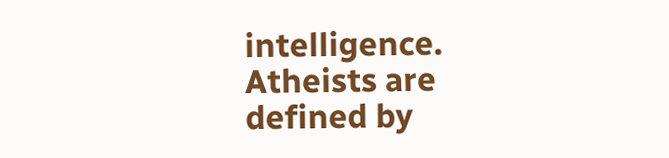intelligence. Atheists are defined by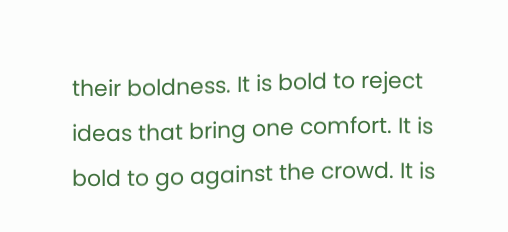their boldness. It is bold to reject ideas that bring one comfort. It is bold to go against the crowd. It is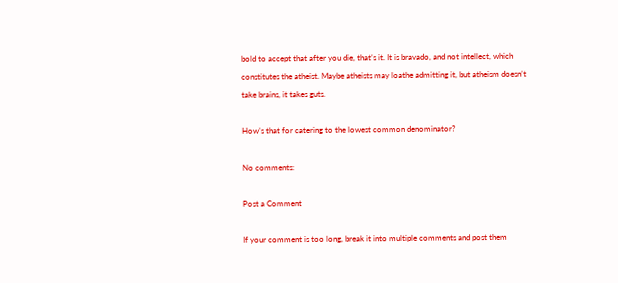bold to accept that after you die, that’s it. It is bravado, and not intellect, which constitutes the atheist. Maybe atheists may loathe admitting it, but atheism doesn’t take brains, it takes guts.

How’s that for catering to the lowest common denominator?

No comments:

Post a Comment

If your comment is too long, break it into multiple comments and post them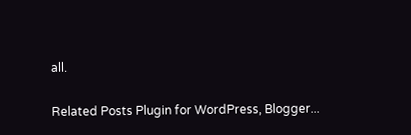all.

Related Posts Plugin for WordPress, Blogger...